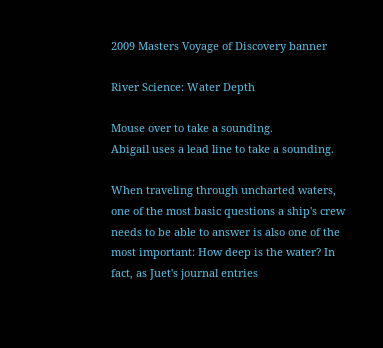2009 Masters Voyage of Discovery banner

River Science: Water Depth

Mouse over to take a sounding.
Abigail uses a lead line to take a sounding.

When traveling through uncharted waters, one of the most basic questions a ship's crew needs to be able to answer is also one of the most important: How deep is the water? In fact, as Juet's journal entries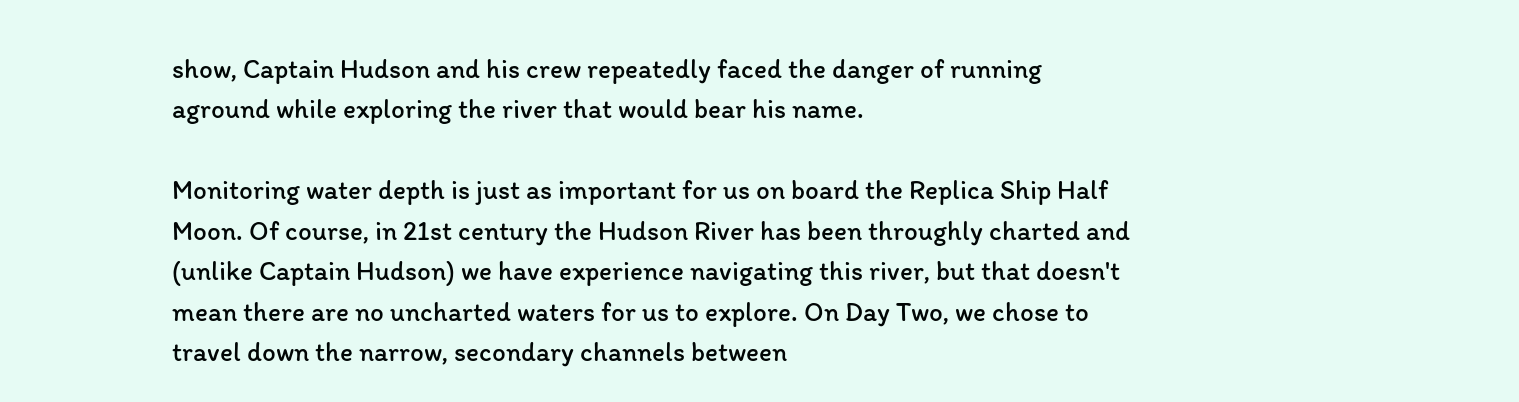show, Captain Hudson and his crew repeatedly faced the danger of running aground while exploring the river that would bear his name.

Monitoring water depth is just as important for us on board the Replica Ship Half Moon. Of course, in 21st century the Hudson River has been throughly charted and (unlike Captain Hudson) we have experience navigating this river, but that doesn't mean there are no uncharted waters for us to explore. On Day Two, we chose to travel down the narrow, secondary channels between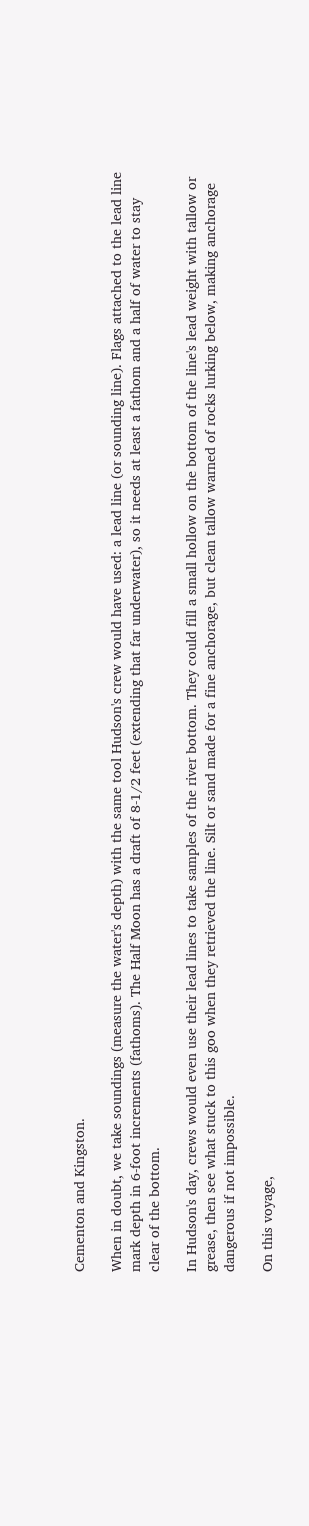Cementon and Kingston.

When in doubt, we take soundings (measure the water's depth) with the same tool Hudson's crew would have used: a lead line (or sounding line). Flags attached to the lead line mark depth in 6-foot increments (fathoms). The Half Moon has a draft of 8-1/2 feet (extending that far underwater), so it needs at least a fathom and a half of water to stay clear of the bottom.

In Hudson's day, crews would even use their lead lines to take samples of the river bottom. They could fill a small hollow on the bottom of the line's lead weight with tallow or grease, then see what stuck to this goo when they retrieved the line. Silt or sand made for a fine anchorage, but clean tallow warned of rocks lurking below, making anchorage dangerous if not impossible.

On this voyage,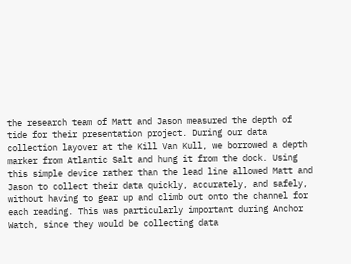the research team of Matt and Jason measured the depth of tide for their presentation project. During our data collection layover at the Kill Van Kull, we borrowed a depth marker from Atlantic Salt and hung it from the dock. Using this simple device rather than the lead line allowed Matt and Jason to collect their data quickly, accurately, and safely, without having to gear up and climb out onto the channel for each reading. This was particularly important during Anchor Watch, since they would be collecting data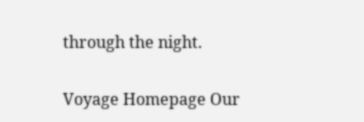through the night.

Voyage Homepage Our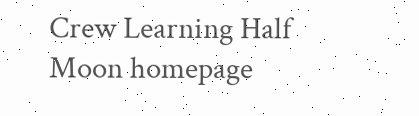Crew Learning Half Moon homepage